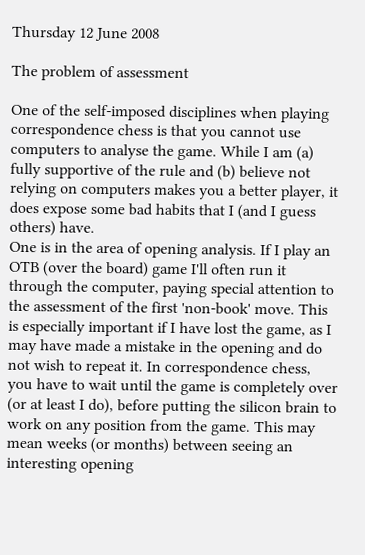Thursday 12 June 2008

The problem of assessment

One of the self-imposed disciplines when playing correspondence chess is that you cannot use computers to analyse the game. While I am (a) fully supportive of the rule and (b) believe not relying on computers makes you a better player, it does expose some bad habits that I (and I guess others) have.
One is in the area of opening analysis. If I play an OTB (over the board) game I'll often run it through the computer, paying special attention to the assessment of the first 'non-book' move. This is especially important if I have lost the game, as I may have made a mistake in the opening and do not wish to repeat it. In correspondence chess, you have to wait until the game is completely over (or at least I do), before putting the silicon brain to work on any position from the game. This may mean weeks (or months) between seeing an interesting opening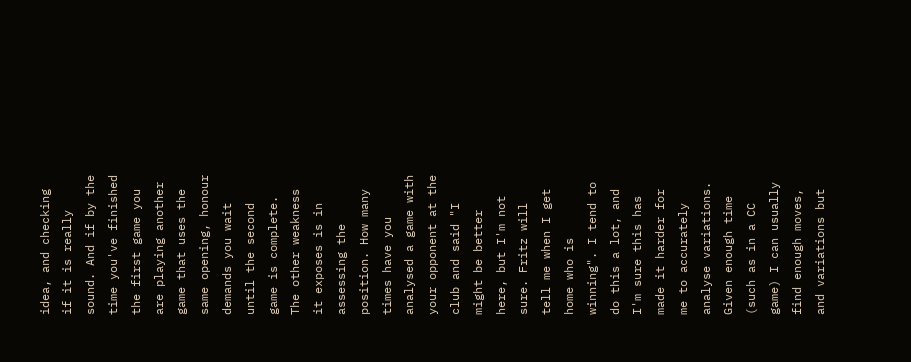idea, and checking if it is really sound. And if by the time you've finished the first game you are playing another game that uses the same opening, honour demands you wait until the second game is complete.
The other weakness it exposes is in assessing the position. How many times have you analysed a game with your opponent at the club and said "I might be better here, but I'm not sure. Fritz will tell me when I get home who is winning". I tend to do this a lot, and I'm sure this has made it harder for me to accurately analyse variations. Given enough time (such as in a CC game) I can usually find enough moves, and variations but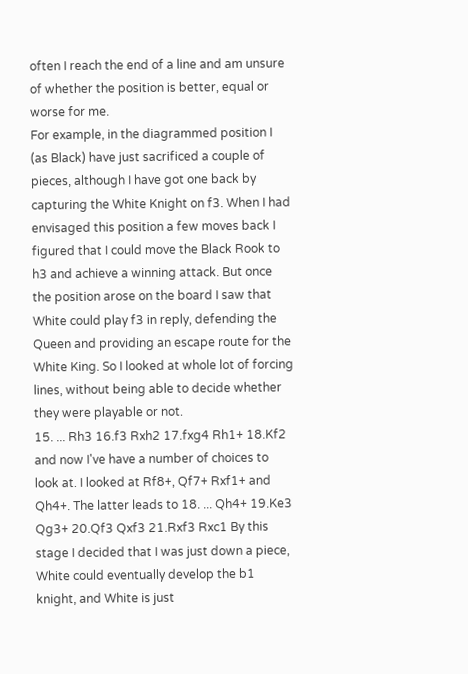often I reach the end of a line and am unsure of whether the position is better, equal or worse for me.
For example, in the diagrammed position I (as Black) have just sacrificed a couple of pieces, although I have got one back by capturing the White Knight on f3. When I had envisaged this position a few moves back I figured that I could move the Black Rook to h3 and achieve a winning attack. But once the position arose on the board I saw that White could play f3 in reply, defending the Queen and providing an escape route for the White King. So I looked at whole lot of forcing lines, without being able to decide whether they were playable or not.
15. ... Rh3 16.f3 Rxh2 17.fxg4 Rh1+ 18.Kf2 and now I've have a number of choices to look at. I looked at Rf8+, Qf7+ Rxf1+ and Qh4+. The latter leads to 18. ... Qh4+ 19.Ke3 Qg3+ 20.Qf3 Qxf3 21.Rxf3 Rxc1 By this stage I decided that I was just down a piece, White could eventually develop the b1 knight, and White is just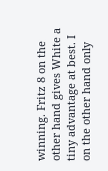winning. Fritz 8 on the other hand gives White a tiny advantage at best. I on the other hand only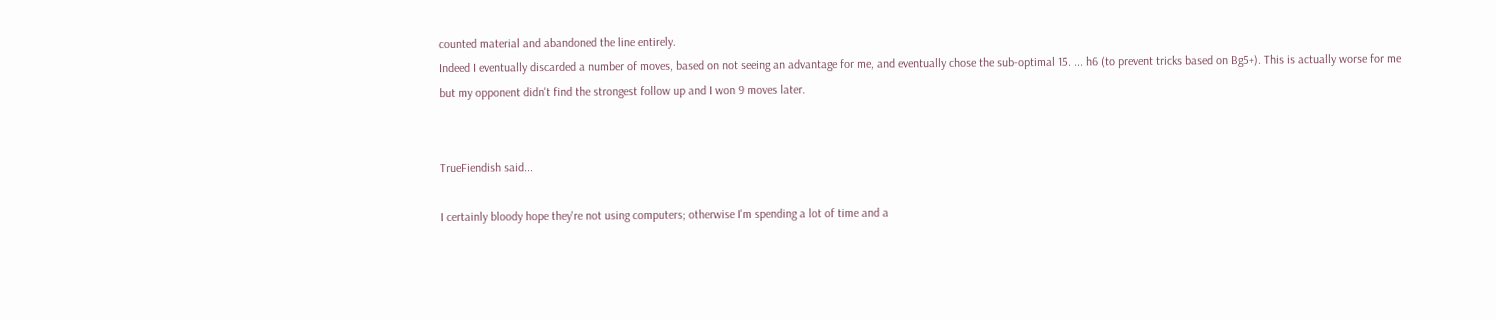counted material and abandoned the line entirely.
Indeed I eventually discarded a number of moves, based on not seeing an advantage for me, and eventually chose the sub-optimal 15. ... h6 (to prevent tricks based on Bg5+). This is actually worse for me but my opponent didn't find the strongest follow up and I won 9 moves later.


TrueFiendish said...

I certainly bloody hope they're not using computers; otherwise I'm spending a lot of time and a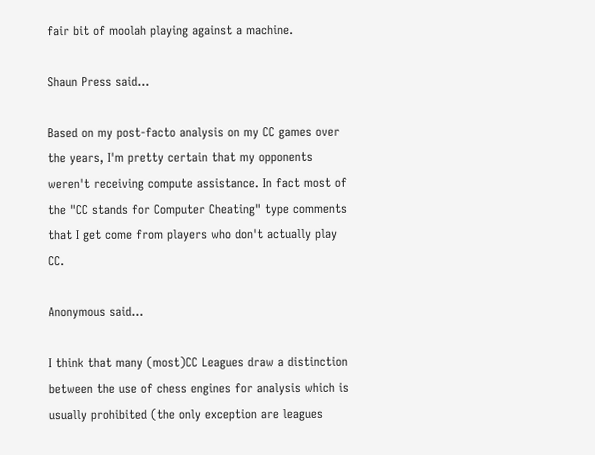fair bit of moolah playing against a machine.

Shaun Press said...

Based on my post-facto analysis on my CC games over the years, I'm pretty certain that my opponents weren't receiving compute assistance. In fact most of the "CC stands for Computer Cheating" type comments that I get come from players who don't actually play CC.

Anonymous said...

I think that many (most)CC Leagues draw a distinction between the use of chess engines for analysis which is usually prohibited (the only exception are leagues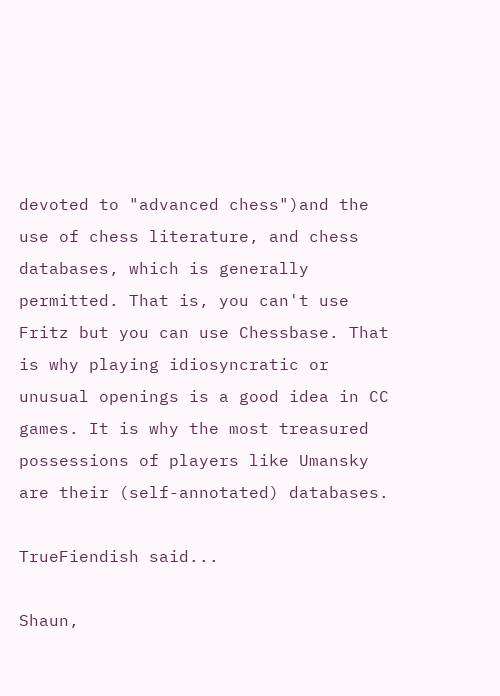devoted to "advanced chess")and the use of chess literature, and chess databases, which is generally permitted. That is, you can't use Fritz but you can use Chessbase. That is why playing idiosyncratic or unusual openings is a good idea in CC games. It is why the most treasured possessions of players like Umansky are their (self-annotated) databases.

TrueFiendish said...

Shaun,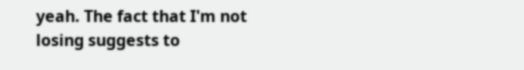yeah. The fact that I'm not losing suggests to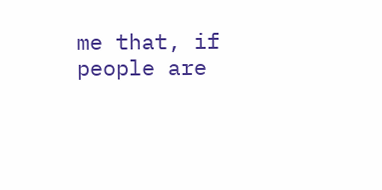me that, if people are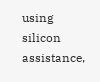using silicon assistance,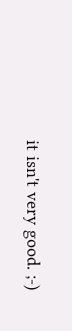it isn't very good. ;-)